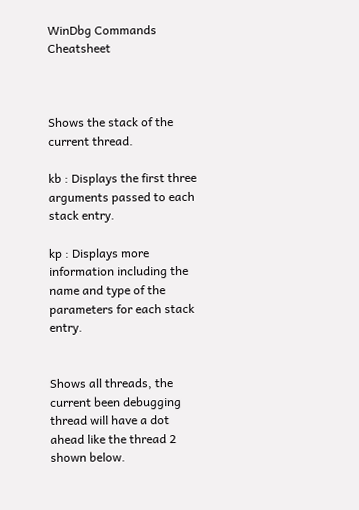WinDbg Commands Cheatsheet



Shows the stack of the current thread.

kb : Displays the first three arguments passed to each stack entry.

kp : Displays more information including the name and type of the parameters for each stack entry.


Shows all threads, the current been debugging thread will have a dot ahead like the thread 2 shown below.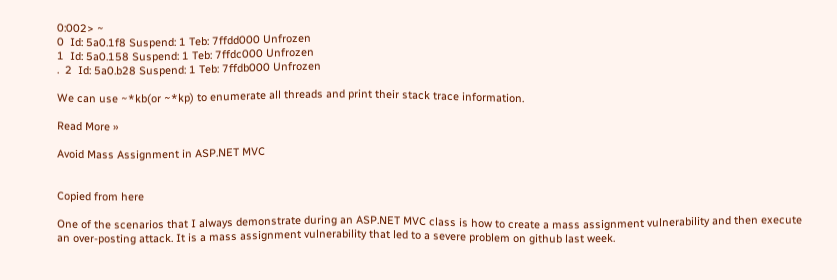0:002> ~
0  Id: 5a0.1f8 Suspend: 1 Teb: 7ffdd000 Unfrozen
1  Id: 5a0.158 Suspend: 1 Teb: 7ffdc000 Unfrozen
.  2  Id: 5a0.b28 Suspend: 1 Teb: 7ffdb000 Unfrozen

We can use ~*kb(or ~*kp) to enumerate all threads and print their stack trace information.

Read More »

Avoid Mass Assignment in ASP.NET MVC


Copied from here

One of the scenarios that I always demonstrate during an ASP.NET MVC class is how to create a mass assignment vulnerability and then execute an over-posting attack. It is a mass assignment vulnerability that led to a severe problem on github last week.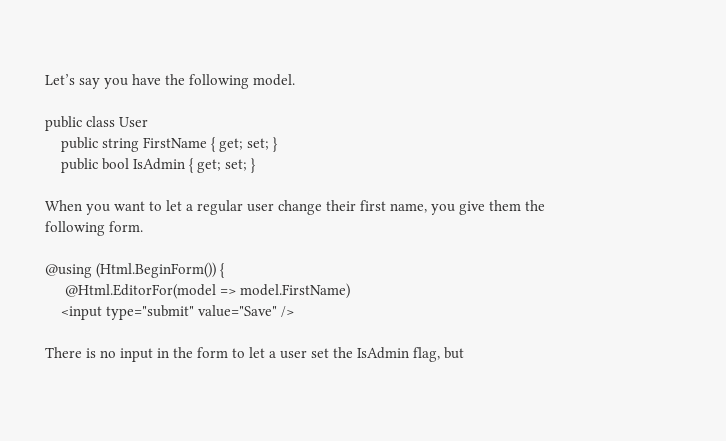Let’s say you have the following model.

public class User
    public string FirstName { get; set; }
    public bool IsAdmin { get; set; }

When you want to let a regular user change their first name, you give them the following form.

@using (Html.BeginForm()) {
     @Html.EditorFor(model => model.FirstName)
    <input type="submit" value="Save" />

There is no input in the form to let a user set the IsAdmin flag, but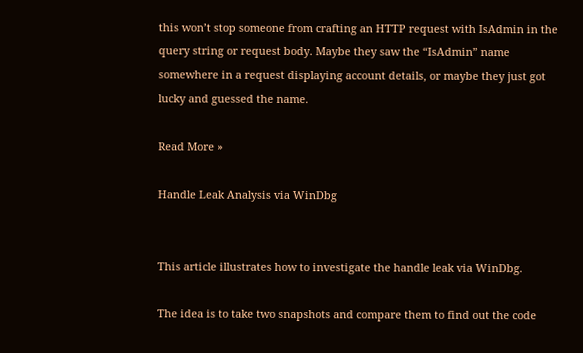this won’t stop someone from crafting an HTTP request with IsAdmin in the query string or request body. Maybe they saw the “IsAdmin” name somewhere in a request displaying account details, or maybe they just got lucky and guessed the name.

Read More »

Handle Leak Analysis via WinDbg


This article illustrates how to investigate the handle leak via WinDbg.

The idea is to take two snapshots and compare them to find out the code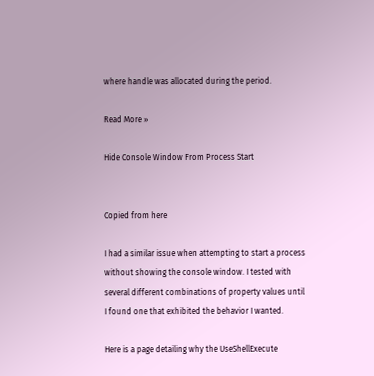where handle was allocated during the period.

Read More »

Hide Console Window From Process Start


Copied from here

I had a similar issue when attempting to start a process without showing the console window. I tested with several different combinations of property values until I found one that exhibited the behavior I wanted.

Here is a page detailing why the UseShellExecute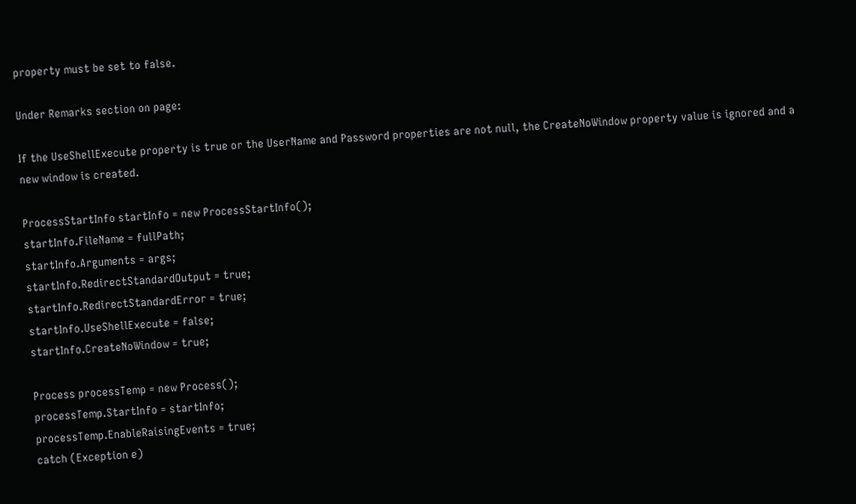property must be set to false.

Under Remarks section on page:

If the UseShellExecute property is true or the UserName and Password properties are not null, the CreateNoWindow property value is ignored and a new window is created.

ProcessStartInfo startInfo = new ProcessStartInfo();
startInfo.FileName = fullPath;
startInfo.Arguments = args;
startInfo.RedirectStandardOutput = true;
startInfo.RedirectStandardError = true;
startInfo.UseShellExecute = false;
startInfo.CreateNoWindow = true;

Process processTemp = new Process();
processTemp.StartInfo = startInfo;
processTemp.EnableRaisingEvents = true;
catch (Exception e)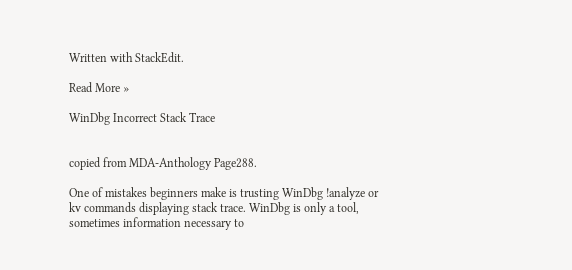Written with StackEdit.

Read More »

WinDbg Incorrect Stack Trace


copied from MDA-Anthology Page288.

One of mistakes beginners make is trusting WinDbg !analyze or kv commands displaying stack trace. WinDbg is only a tool, sometimes information necessary to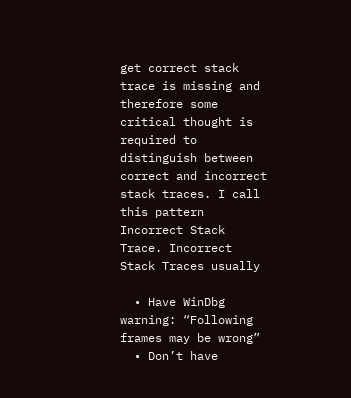get correct stack trace is missing and therefore some critical thought is required to distinguish between correct and incorrect stack traces. I call this pattern Incorrect Stack Trace. Incorrect Stack Traces usually

  • Have WinDbg warning: “Following frames may be wrong”
  • Don’t have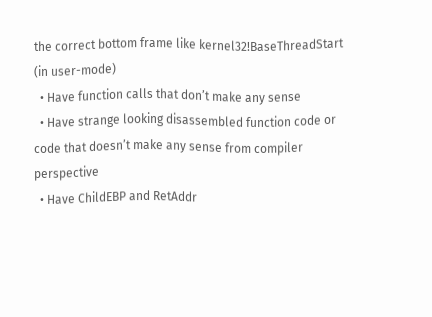the correct bottom frame like kernel32!BaseThreadStart (in user-mode)
  • Have function calls that don’t make any sense
  • Have strange looking disassembled function code or code that doesn’t make any sense from compiler perspective
  • Have ChildEBP and RetAddr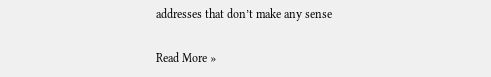addresses that don’t make any sense

Read More »